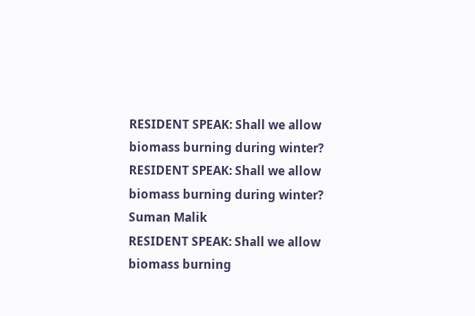RESIDENT SPEAK: Shall we allow biomass burning during winter?
RESIDENT SPEAK: Shall we allow biomass burning during winter?
Suman Malik
RESIDENT SPEAK: Shall we allow biomass burning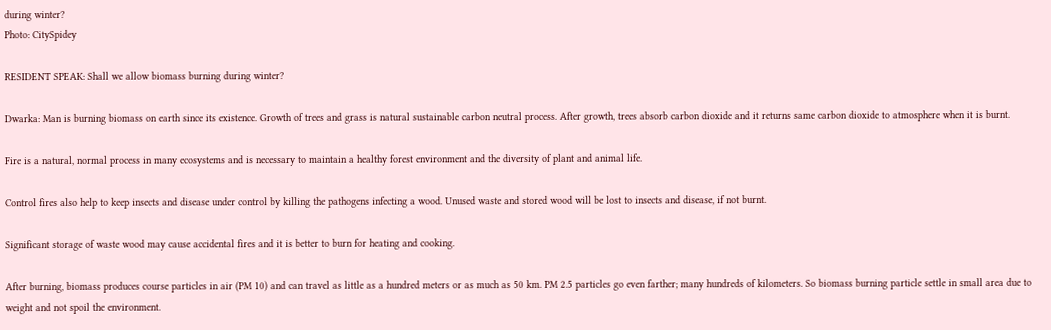during winter?
Photo: CitySpidey

RESIDENT SPEAK: Shall we allow biomass burning during winter?

Dwarka: Man is burning biomass on earth since its existence. Growth of trees and grass is natural sustainable carbon neutral process. After growth, trees absorb carbon dioxide and it returns same carbon dioxide to atmosphere when it is burnt.

Fire is a natural, normal process in many ecosystems and is necessary to maintain a healthy forest environment and the diversity of plant and animal life.

Control fires also help to keep insects and disease under control by killing the pathogens infecting a wood. Unused waste and stored wood will be lost to insects and disease, if not burnt.

Significant storage of waste wood may cause accidental fires and it is better to burn for heating and cooking.

After burning, biomass produces course particles in air (PM 10) and can travel as little as a hundred meters or as much as 50 km. PM 2.5 particles go even farther; many hundreds of kilometers. So biomass burning particle settle in small area due to weight and not spoil the environment.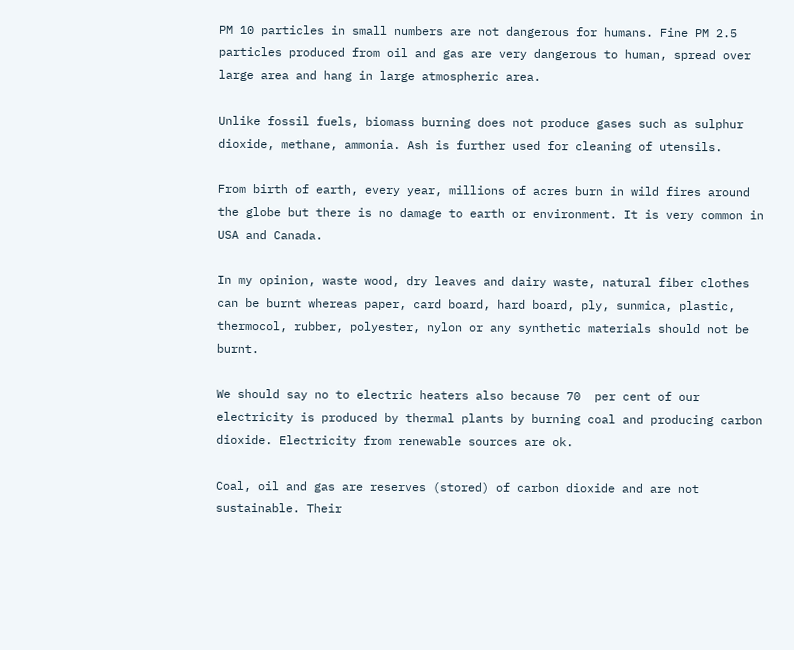PM 10 particles in small numbers are not dangerous for humans. Fine PM 2.5 particles produced from oil and gas are very dangerous to human, spread over large area and hang in large atmospheric area.

Unlike fossil fuels, biomass burning does not produce gases such as sulphur dioxide, methane, ammonia. Ash is further used for cleaning of utensils.

From birth of earth, every year, millions of acres burn in wild fires around the globe but there is no damage to earth or environment. It is very common in USA and Canada.

In my opinion, waste wood, dry leaves and dairy waste, natural fiber clothes can be burnt whereas paper, card board, hard board, ply, sunmica, plastic, thermocol, rubber, polyester, nylon or any synthetic materials should not be burnt.

We should say no to electric heaters also because 70  per cent of our electricity is produced by thermal plants by burning coal and producing carbon dioxide. Electricity from renewable sources are ok.

Coal, oil and gas are reserves (stored) of carbon dioxide and are not sustainable. Their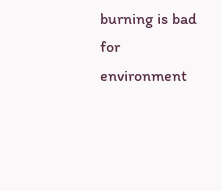burning is bad for environment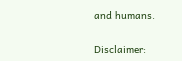and humans.

Disclaimer: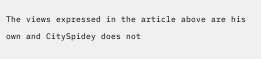The views expressed in the article above are his own and CitySpidey does not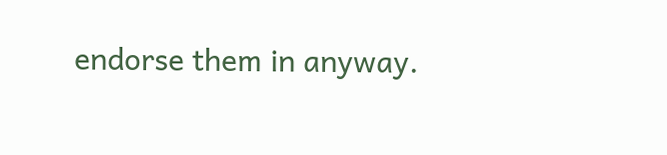endorse them in anyway.